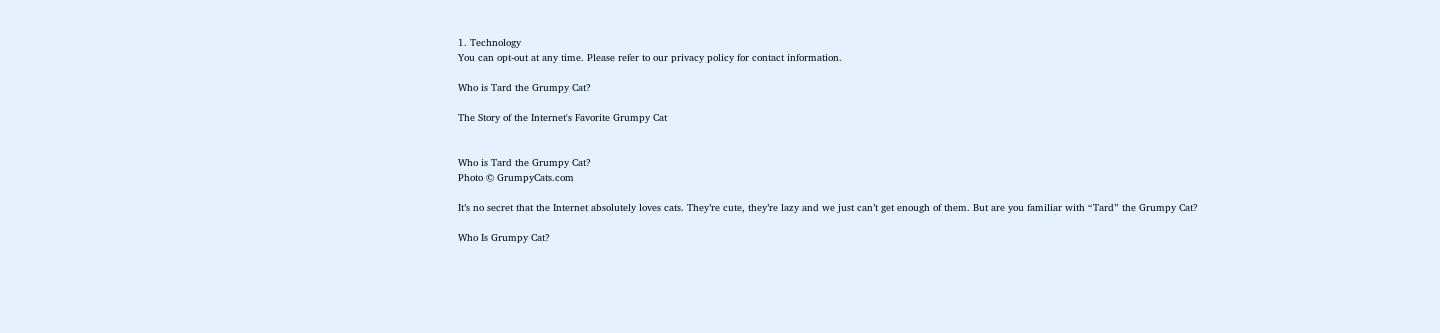1. Technology
You can opt-out at any time. Please refer to our privacy policy for contact information.

Who is Tard the Grumpy Cat?

The Story of the Internet's Favorite Grumpy Cat


Who is Tard the Grumpy Cat?
Photo © GrumpyCats.com

It’s no secret that the Internet absolutely loves cats. They’re cute, they’re lazy and we just can’t get enough of them. But are you familiar with “Tard” the Grumpy Cat?

Who Is Grumpy Cat?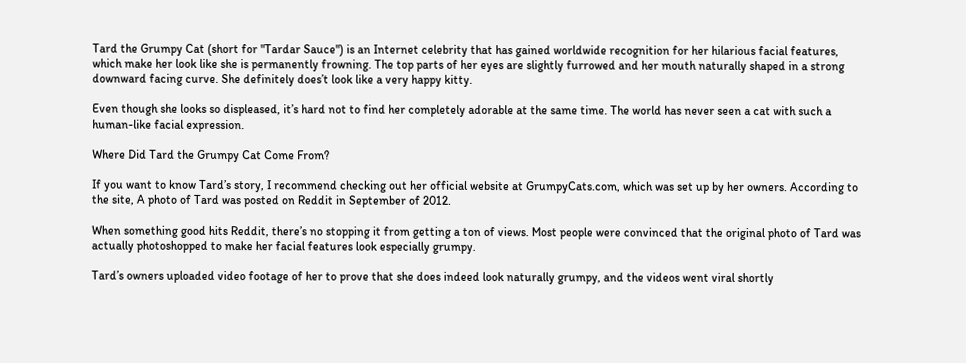Tard the Grumpy Cat (short for "Tardar Sauce") is an Internet celebrity that has gained worldwide recognition for her hilarious facial features, which make her look like she is permanently frowning. The top parts of her eyes are slightly furrowed and her mouth naturally shaped in a strong downward facing curve. She definitely does’t look like a very happy kitty.

Even though she looks so displeased, it’s hard not to find her completely adorable at the same time. The world has never seen a cat with such a human-like facial expression.

Where Did Tard the Grumpy Cat Come From?

If you want to know Tard’s story, I recommend checking out her official website at GrumpyCats.com, which was set up by her owners. According to the site, A photo of Tard was posted on Reddit in September of 2012.

When something good hits Reddit, there’s no stopping it from getting a ton of views. Most people were convinced that the original photo of Tard was actually photoshopped to make her facial features look especially grumpy.

Tard’s owners uploaded video footage of her to prove that she does indeed look naturally grumpy, and the videos went viral shortly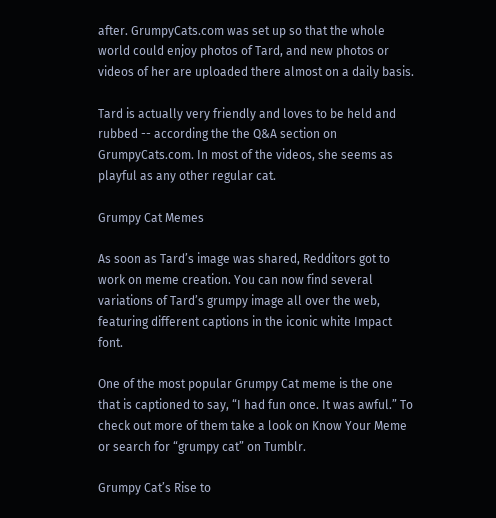after. GrumpyCats.com was set up so that the whole world could enjoy photos of Tard, and new photos or videos of her are uploaded there almost on a daily basis.

Tard is actually very friendly and loves to be held and rubbed -- according the the Q&A section on GrumpyCats.com. In most of the videos, she seems as playful as any other regular cat.

Grumpy Cat Memes

As soon as Tard’s image was shared, Redditors got to work on meme creation. You can now find several variations of Tard’s grumpy image all over the web, featuring different captions in the iconic white Impact font.

One of the most popular Grumpy Cat meme is the one that is captioned to say, “I had fun once. It was awful.” To check out more of them take a look on Know Your Meme or search for “grumpy cat” on Tumblr.

Grumpy Cat’s Rise to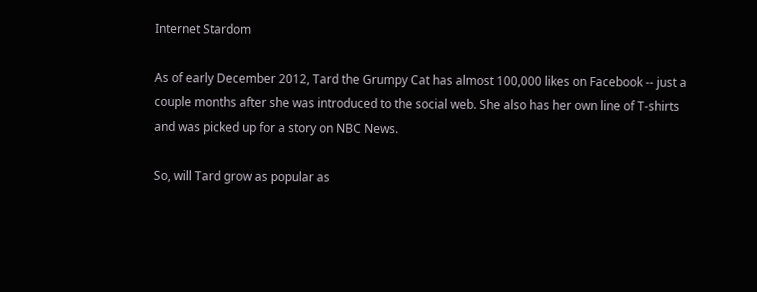Internet Stardom

As of early December 2012, Tard the Grumpy Cat has almost 100,000 likes on Facebook -- just a couple months after she was introduced to the social web. She also has her own line of T-shirts and was picked up for a story on NBC News.

So, will Tard grow as popular as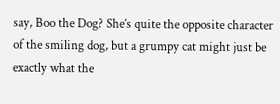say, Boo the Dog? She’s quite the opposite character of the smiling dog, but a grumpy cat might just be exactly what the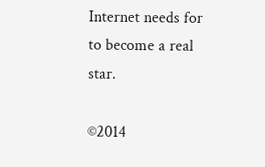Internet needs for to become a real star.

©2014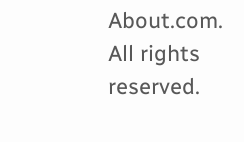About.com. All rights reserved.